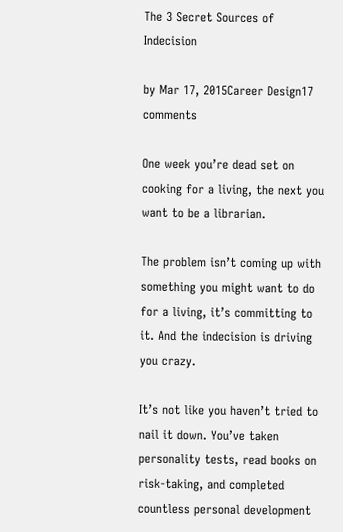The 3 Secret Sources of Indecision

by Mar 17, 2015Career Design17 comments

One week you’re dead set on cooking for a living, the next you want to be a librarian.

The problem isn’t coming up with something you might want to do for a living, it’s committing to it. And the indecision is driving you crazy.

It’s not like you haven’t tried to nail it down. You’ve taken personality tests, read books on risk-taking, and completed countless personal development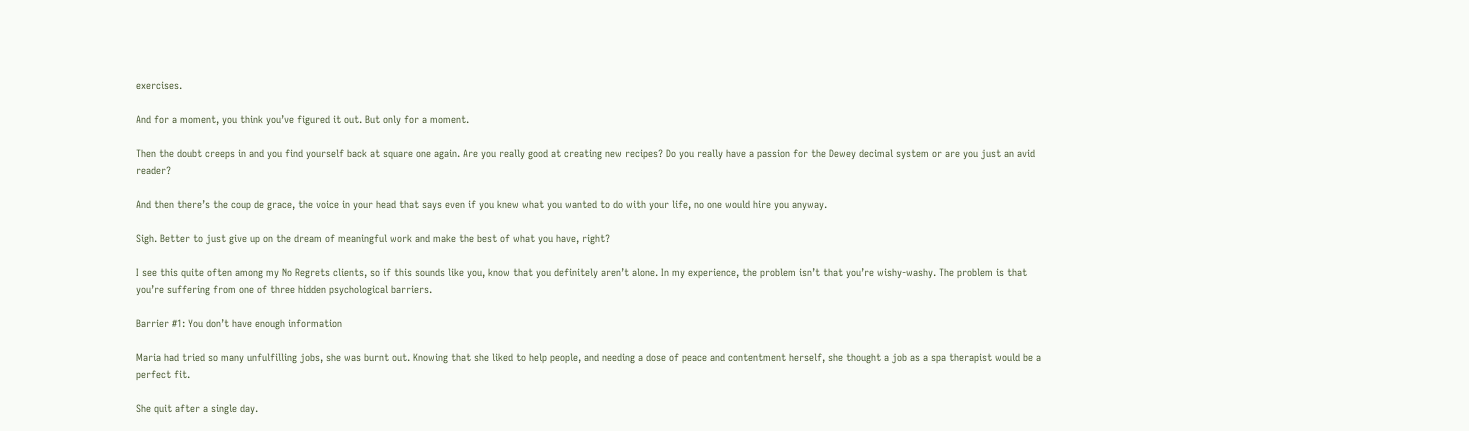exercises.

And for a moment, you think you’ve figured it out. But only for a moment.

Then the doubt creeps in and you find yourself back at square one again. Are you really good at creating new recipes? Do you really have a passion for the Dewey decimal system or are you just an avid reader?

And then there’s the coup de grace, the voice in your head that says even if you knew what you wanted to do with your life, no one would hire you anyway.

Sigh. Better to just give up on the dream of meaningful work and make the best of what you have, right?

I see this quite often among my No Regrets clients, so if this sounds like you, know that you definitely aren’t alone. In my experience, the problem isn’t that you’re wishy-washy. The problem is that you’re suffering from one of three hidden psychological barriers.

Barrier #1: You don’t have enough information

Maria had tried so many unfulfilling jobs, she was burnt out. Knowing that she liked to help people, and needing a dose of peace and contentment herself, she thought a job as a spa therapist would be a perfect fit.

She quit after a single day.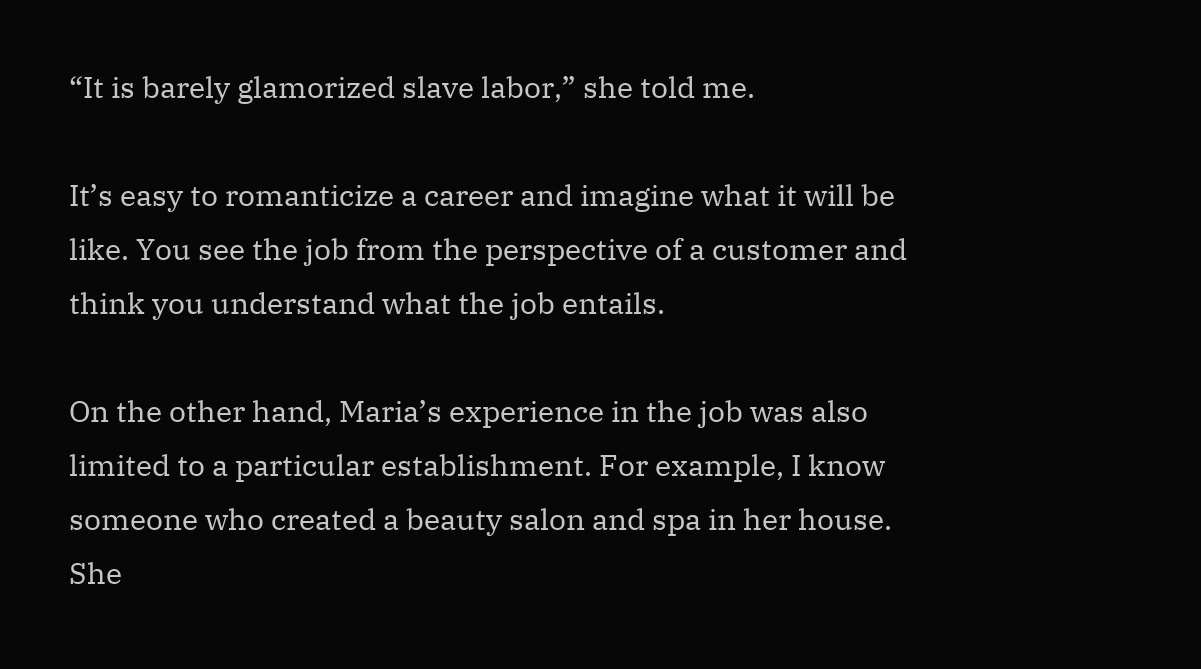“It is barely glamorized slave labor,” she told me.

It’s easy to romanticize a career and imagine what it will be like. You see the job from the perspective of a customer and think you understand what the job entails.

On the other hand, Maria’s experience in the job was also limited to a particular establishment. For example, I know someone who created a beauty salon and spa in her house. She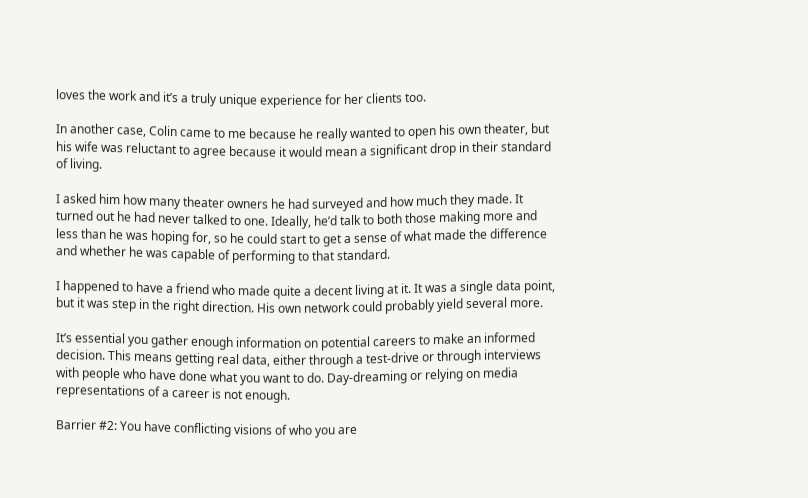loves the work and it’s a truly unique experience for her clients too.

In another case, Colin came to me because he really wanted to open his own theater, but his wife was reluctant to agree because it would mean a significant drop in their standard of living.

I asked him how many theater owners he had surveyed and how much they made. It turned out he had never talked to one. Ideally, he’d talk to both those making more and less than he was hoping for, so he could start to get a sense of what made the difference and whether he was capable of performing to that standard.

I happened to have a friend who made quite a decent living at it. It was a single data point, but it was step in the right direction. His own network could probably yield several more.

It’s essential you gather enough information on potential careers to make an informed decision. This means getting real data, either through a test-drive or through interviews with people who have done what you want to do. Day-dreaming or relying on media representations of a career is not enough.

Barrier #2: You have conflicting visions of who you are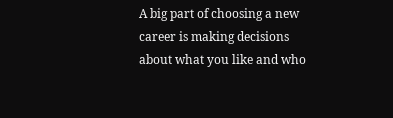A big part of choosing a new career is making decisions about what you like and who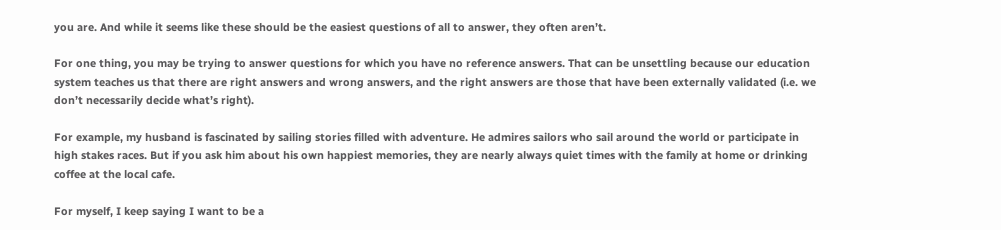you are. And while it seems like these should be the easiest questions of all to answer, they often aren’t.

For one thing, you may be trying to answer questions for which you have no reference answers. That can be unsettling because our education system teaches us that there are right answers and wrong answers, and the right answers are those that have been externally validated (i.e. we don’t necessarily decide what’s right).

For example, my husband is fascinated by sailing stories filled with adventure. He admires sailors who sail around the world or participate in high stakes races. But if you ask him about his own happiest memories, they are nearly always quiet times with the family at home or drinking coffee at the local cafe.

For myself, I keep saying I want to be a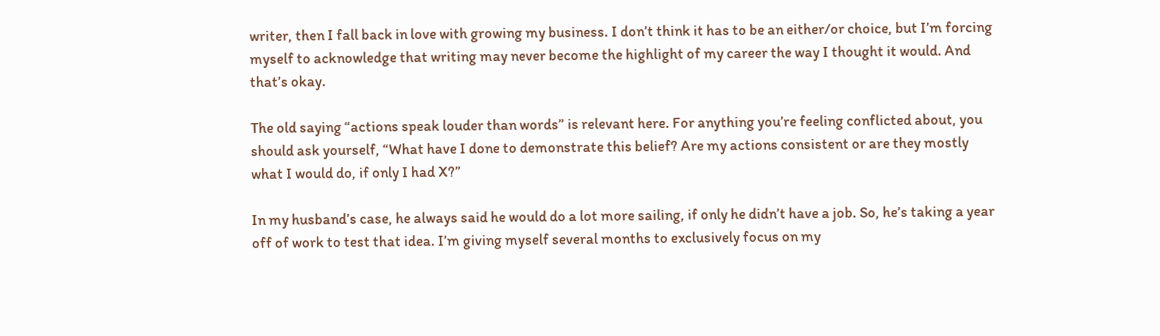writer, then I fall back in love with growing my business. I don’t think it has to be an either/or choice, but I’m forcing myself to acknowledge that writing may never become the highlight of my career the way I thought it would. And that’s okay.

The old saying “actions speak louder than words” is relevant here. For anything you’re feeling conflicted about, you should ask yourself, “What have I done to demonstrate this belief? Are my actions consistent or are they mostly what I would do, if only I had X?”

In my husband’s case, he always said he would do a lot more sailing, if only he didn’t have a job. So, he’s taking a year off of work to test that idea. I’m giving myself several months to exclusively focus on my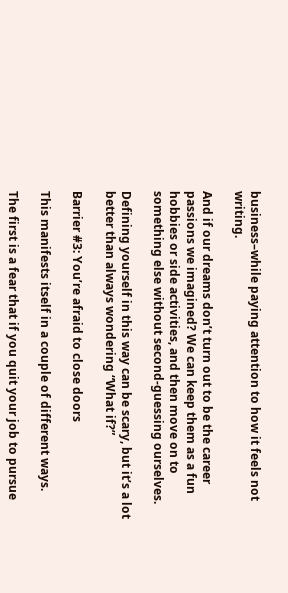business–while paying attention to how it feels not writing.

And if our dreams don’t turn out to be the career passions we imagined? We can keep them as a fun hobbies or side activities, and then move on to something else without second-guessing ourselves.

Defining yourself in this way can be scary, but it’s a lot better than always wondering “What if?”

Barrier #3: You’re afraid to close doors

This manifests itself in a couple of different ways.

The first is a fear that if you quit your job to pursue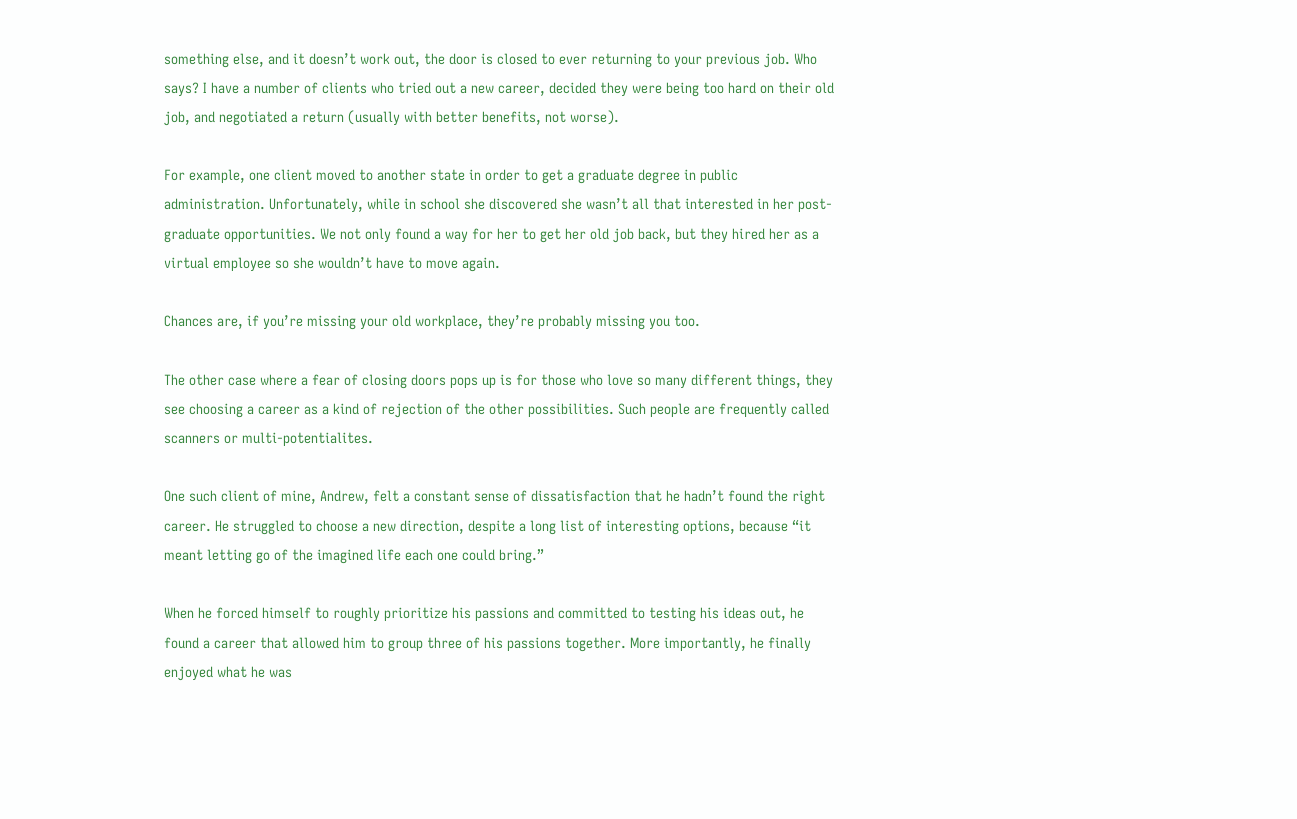something else, and it doesn’t work out, the door is closed to ever returning to your previous job. Who says? I have a number of clients who tried out a new career, decided they were being too hard on their old job, and negotiated a return (usually with better benefits, not worse).

For example, one client moved to another state in order to get a graduate degree in public administration. Unfortunately, while in school she discovered she wasn’t all that interested in her post-graduate opportunities. We not only found a way for her to get her old job back, but they hired her as a virtual employee so she wouldn’t have to move again.

Chances are, if you’re missing your old workplace, they’re probably missing you too.

The other case where a fear of closing doors pops up is for those who love so many different things, they see choosing a career as a kind of rejection of the other possibilities. Such people are frequently called scanners or multi-potentialites.

One such client of mine, Andrew, felt a constant sense of dissatisfaction that he hadn’t found the right career. He struggled to choose a new direction, despite a long list of interesting options, because “it meant letting go of the imagined life each one could bring.”

When he forced himself to roughly prioritize his passions and committed to testing his ideas out, he found a career that allowed him to group three of his passions together. More importantly, he finally enjoyed what he was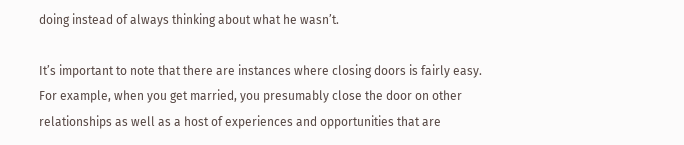doing instead of always thinking about what he wasn’t.

It’s important to note that there are instances where closing doors is fairly easy. For example, when you get married, you presumably close the door on other relationships as well as a host of experiences and opportunities that are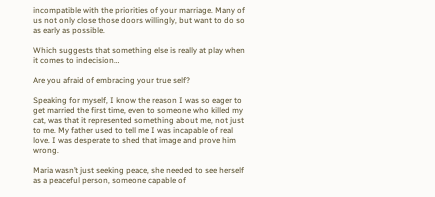incompatible with the priorities of your marriage. Many of us not only close those doors willingly, but want to do so as early as possible.

Which suggests that something else is really at play when it comes to indecision…

Are you afraid of embracing your true self?

Speaking for myself, I know the reason I was so eager to get married the first time, even to someone who killed my cat, was that it represented something about me, not just to me. My father used to tell me I was incapable of real love. I was desperate to shed that image and prove him wrong.

Maria wasn’t just seeking peace, she needed to see herself as a peaceful person, someone capable of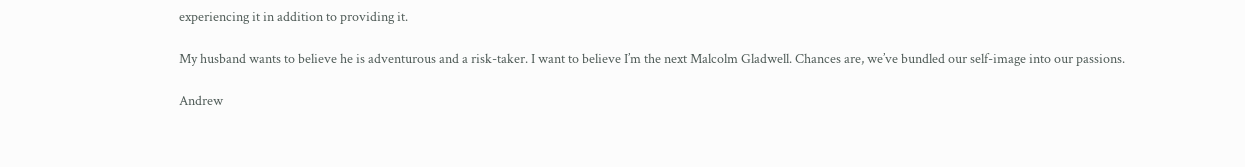experiencing it in addition to providing it.

My husband wants to believe he is adventurous and a risk-taker. I want to believe I’m the next Malcolm Gladwell. Chances are, we’ve bundled our self-image into our passions.

Andrew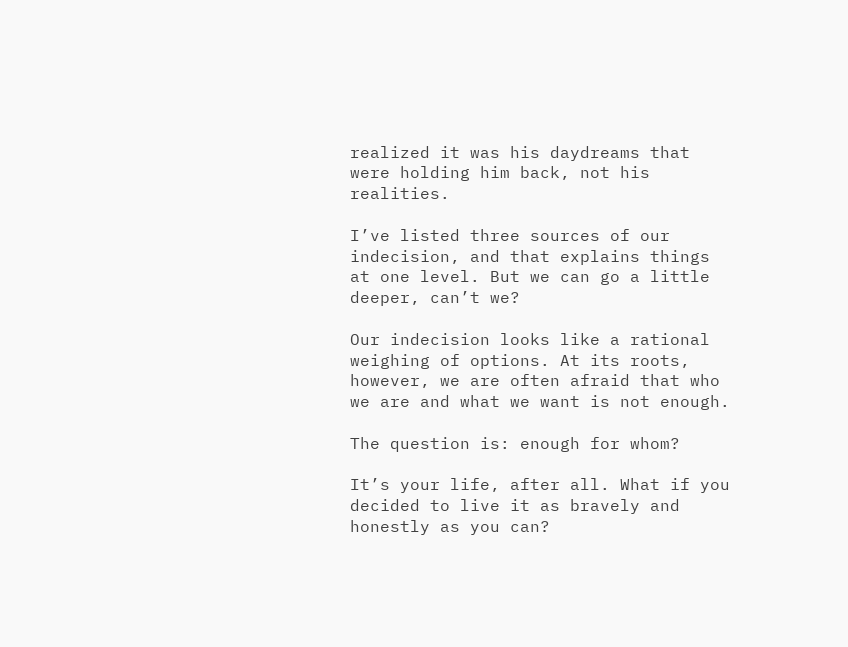realized it was his daydreams that were holding him back, not his realities.

I’ve listed three sources of our indecision, and that explains things at one level. But we can go a little deeper, can’t we?

Our indecision looks like a rational weighing of options. At its roots, however, we are often afraid that who we are and what we want is not enough.

The question is: enough for whom?

It’s your life, after all. What if you decided to live it as bravely and honestly as you can?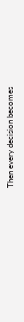Then every decision becomes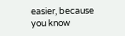easier, because you know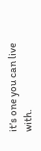it’s one you can live with.